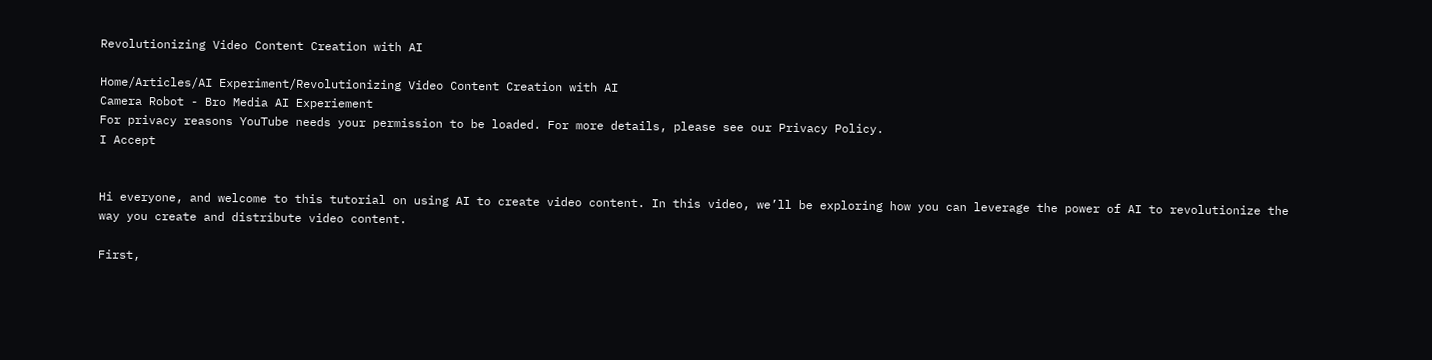Revolutionizing Video Content Creation with AI

Home/Articles/AI Experiment/Revolutionizing Video Content Creation with AI
Camera Robot - Bro Media AI Experiement
For privacy reasons YouTube needs your permission to be loaded. For more details, please see our Privacy Policy.
I Accept


Hi everyone, and welcome to this tutorial on using AI to create video content. In this video, we’ll be exploring how you can leverage the power of AI to revolutionize the way you create and distribute video content.

First,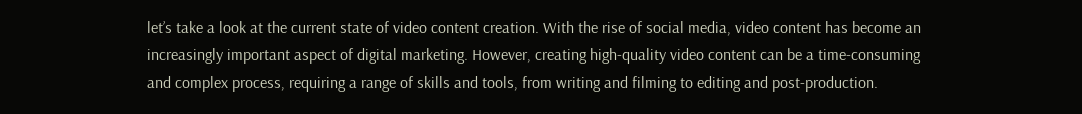let’s take a look at the current state of video content creation. With the rise of social media, video content has become an increasingly important aspect of digital marketing. However, creating high-quality video content can be a time-consuming and complex process, requiring a range of skills and tools, from writing and filming to editing and post-production.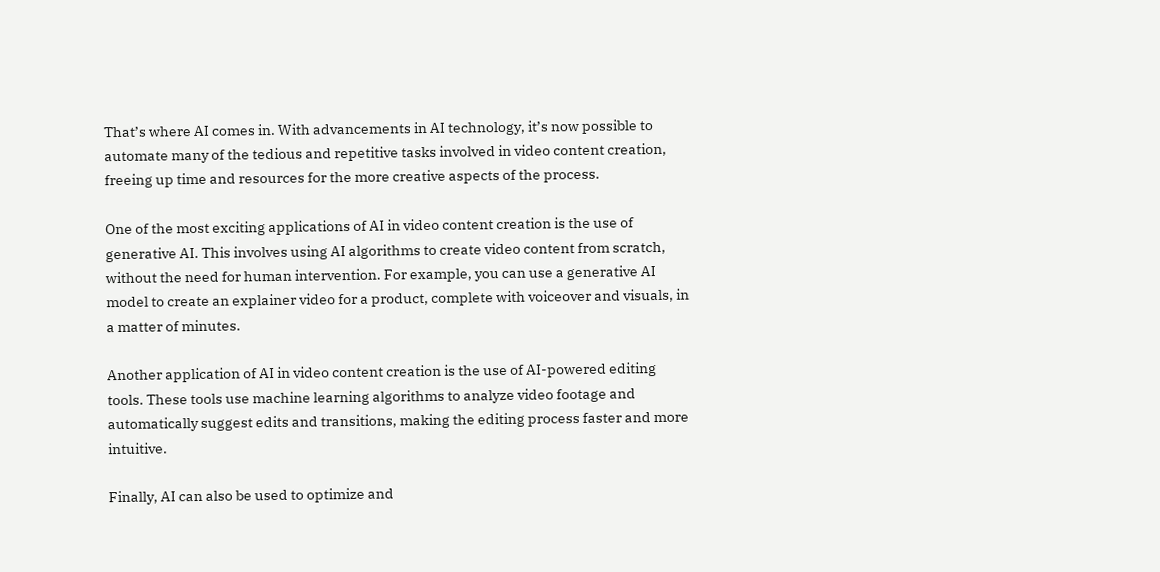That’s where AI comes in. With advancements in AI technology, it’s now possible to automate many of the tedious and repetitive tasks involved in video content creation, freeing up time and resources for the more creative aspects of the process.

One of the most exciting applications of AI in video content creation is the use of generative AI. This involves using AI algorithms to create video content from scratch, without the need for human intervention. For example, you can use a generative AI model to create an explainer video for a product, complete with voiceover and visuals, in a matter of minutes.

Another application of AI in video content creation is the use of AI-powered editing tools. These tools use machine learning algorithms to analyze video footage and automatically suggest edits and transitions, making the editing process faster and more intuitive.

Finally, AI can also be used to optimize and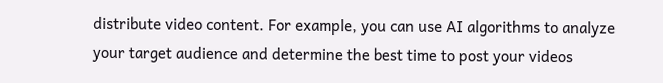distribute video content. For example, you can use AI algorithms to analyze your target audience and determine the best time to post your videos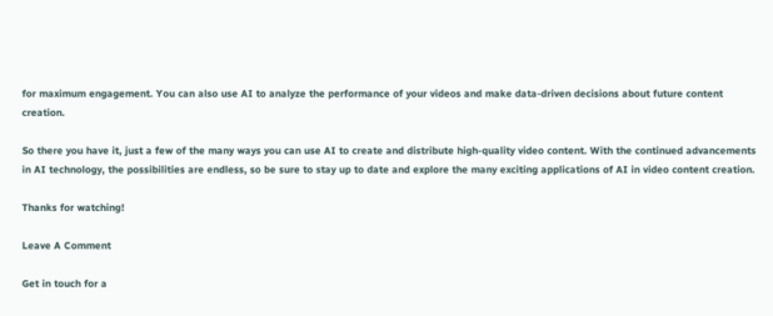for maximum engagement. You can also use AI to analyze the performance of your videos and make data-driven decisions about future content creation.

So there you have it, just a few of the many ways you can use AI to create and distribute high-quality video content. With the continued advancements in AI technology, the possibilities are endless, so be sure to stay up to date and explore the many exciting applications of AI in video content creation.

Thanks for watching!

Leave A Comment

Get in touch for a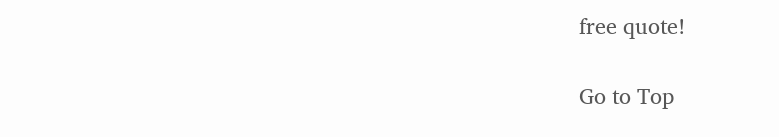free quote!

Go to Top